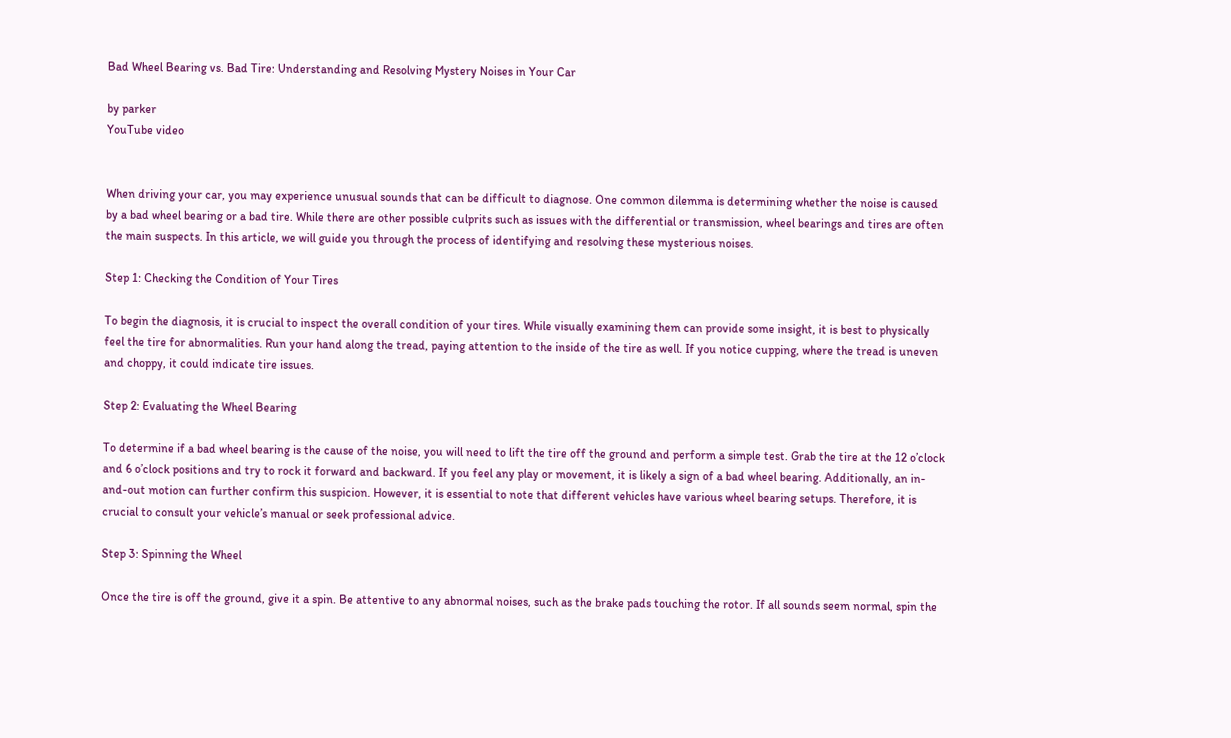Bad Wheel Bearing vs. Bad Tire: Understanding and Resolving Mystery Noises in Your Car

by parker
YouTube video


When driving your car, you may experience unusual sounds that can be difficult to diagnose. One common dilemma is determining whether the noise is caused by a bad wheel bearing or a bad tire. While there are other possible culprits such as issues with the differential or transmission, wheel bearings and tires are often the main suspects. In this article, we will guide you through the process of identifying and resolving these mysterious noises.

Step 1: Checking the Condition of Your Tires

To begin the diagnosis, it is crucial to inspect the overall condition of your tires. While visually examining them can provide some insight, it is best to physically feel the tire for abnormalities. Run your hand along the tread, paying attention to the inside of the tire as well. If you notice cupping, where the tread is uneven and choppy, it could indicate tire issues.

Step 2: Evaluating the Wheel Bearing

To determine if a bad wheel bearing is the cause of the noise, you will need to lift the tire off the ground and perform a simple test. Grab the tire at the 12 o’clock and 6 o’clock positions and try to rock it forward and backward. If you feel any play or movement, it is likely a sign of a bad wheel bearing. Additionally, an in-and-out motion can further confirm this suspicion. However, it is essential to note that different vehicles have various wheel bearing setups. Therefore, it is crucial to consult your vehicle’s manual or seek professional advice.

Step 3: Spinning the Wheel

Once the tire is off the ground, give it a spin. Be attentive to any abnormal noises, such as the brake pads touching the rotor. If all sounds seem normal, spin the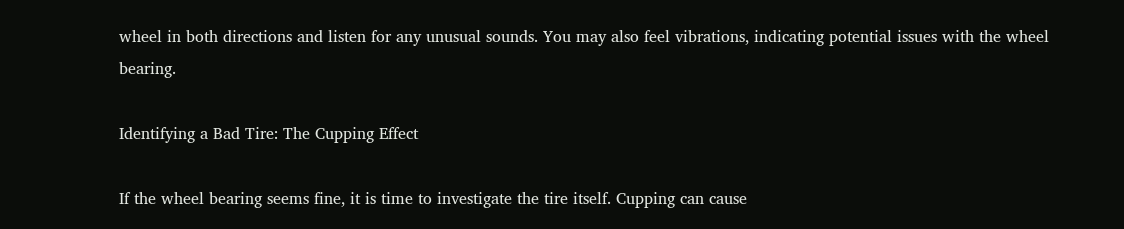wheel in both directions and listen for any unusual sounds. You may also feel vibrations, indicating potential issues with the wheel bearing.

Identifying a Bad Tire: The Cupping Effect

If the wheel bearing seems fine, it is time to investigate the tire itself. Cupping can cause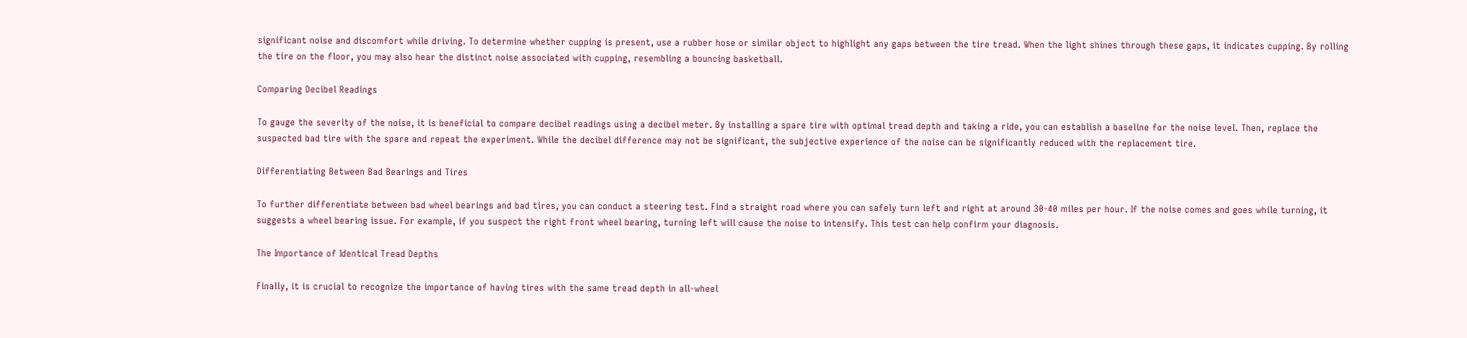significant noise and discomfort while driving. To determine whether cupping is present, use a rubber hose or similar object to highlight any gaps between the tire tread. When the light shines through these gaps, it indicates cupping. By rolling the tire on the floor, you may also hear the distinct noise associated with cupping, resembling a bouncing basketball.

Comparing Decibel Readings

To gauge the severity of the noise, it is beneficial to compare decibel readings using a decibel meter. By installing a spare tire with optimal tread depth and taking a ride, you can establish a baseline for the noise level. Then, replace the suspected bad tire with the spare and repeat the experiment. While the decibel difference may not be significant, the subjective experience of the noise can be significantly reduced with the replacement tire.

Differentiating Between Bad Bearings and Tires

To further differentiate between bad wheel bearings and bad tires, you can conduct a steering test. Find a straight road where you can safely turn left and right at around 30-40 miles per hour. If the noise comes and goes while turning, it suggests a wheel bearing issue. For example, if you suspect the right front wheel bearing, turning left will cause the noise to intensify. This test can help confirm your diagnosis.

The Importance of Identical Tread Depths

Finally, it is crucial to recognize the importance of having tires with the same tread depth in all-wheel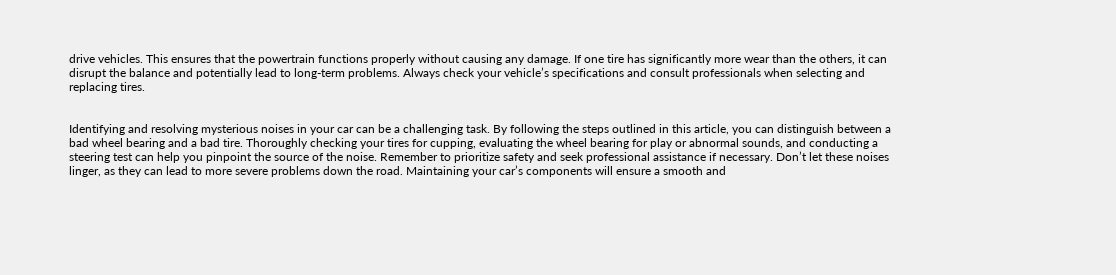drive vehicles. This ensures that the powertrain functions properly without causing any damage. If one tire has significantly more wear than the others, it can disrupt the balance and potentially lead to long-term problems. Always check your vehicle’s specifications and consult professionals when selecting and replacing tires.


Identifying and resolving mysterious noises in your car can be a challenging task. By following the steps outlined in this article, you can distinguish between a bad wheel bearing and a bad tire. Thoroughly checking your tires for cupping, evaluating the wheel bearing for play or abnormal sounds, and conducting a steering test can help you pinpoint the source of the noise. Remember to prioritize safety and seek professional assistance if necessary. Don’t let these noises linger, as they can lead to more severe problems down the road. Maintaining your car’s components will ensure a smooth and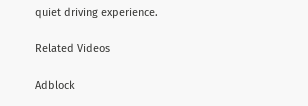quiet driving experience.

Related Videos

Adblock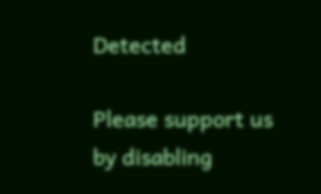Detected

Please support us by disabling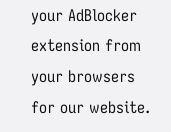your AdBlocker extension from your browsers for our website.